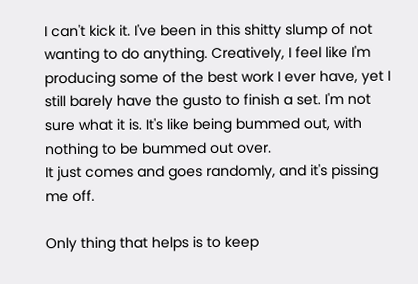I can't kick it. I've been in this shitty slump of not wanting to do anything. Creatively, I feel like I'm producing some of the best work I ever have, yet I still barely have the gusto to finish a set. I'm not sure what it is. It's like being bummed out, with nothing to be bummed out over.
It just comes and goes randomly, and it's pissing me off.

Only thing that helps is to keep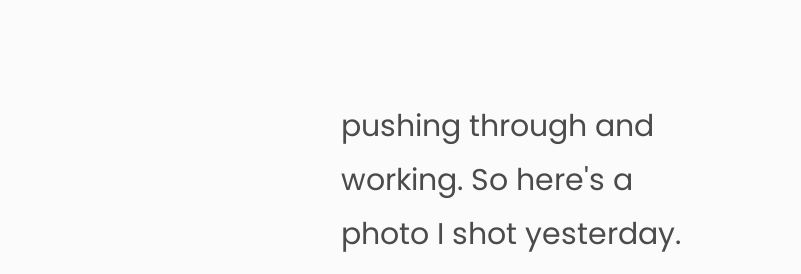pushing through and working. So here's a photo I shot yesterday.